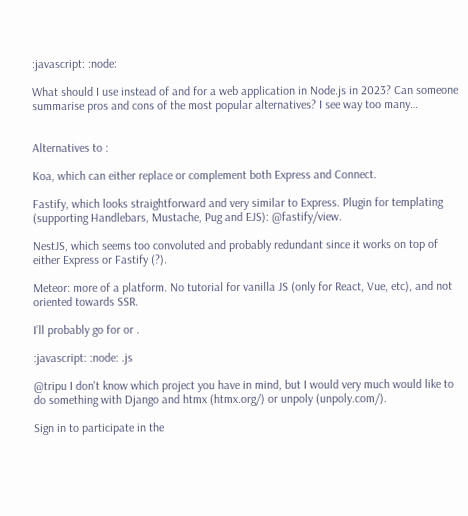:javascript: :node:

What should I use instead of and for a web application in Node.js in 2023? Can someone summarise pros and cons of the most popular alternatives? I see way too many…


Alternatives to :

Koa, which can either replace or complement both Express and Connect.

Fastify, which looks straightforward and very similar to Express. Plugin for templating (supporting Handlebars, Mustache, Pug and EJS): @fastify/view.

NestJS, which seems too convoluted and probably redundant since it works on top of either Express or Fastify (?).

Meteor: more of a platform. No tutorial for vanilla JS (only for React, Vue, etc), and not oriented towards SSR.

I’ll probably go for or .

:javascript: :node: .js

@tripu I don't know which project you have in mind, but I would very much would like to do something with Django and htmx (htmx.org/) or unpoly (unpoly.com/).

Sign in to participate in the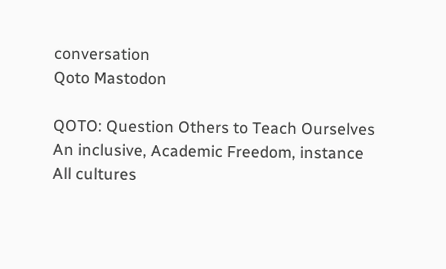conversation
Qoto Mastodon

QOTO: Question Others to Teach Ourselves
An inclusive, Academic Freedom, instance
All cultures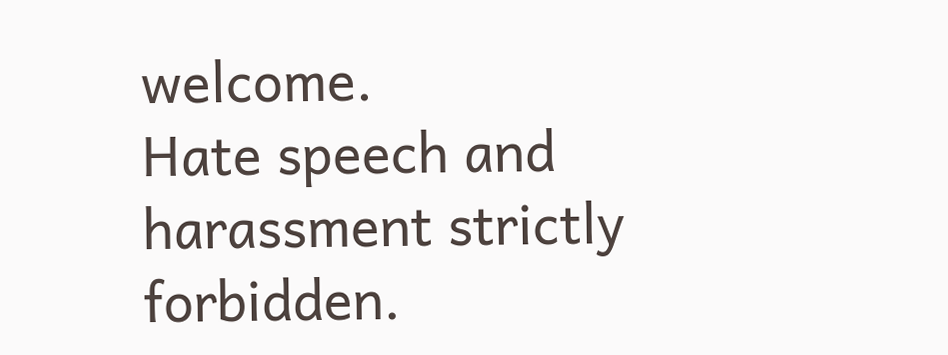welcome.
Hate speech and harassment strictly forbidden.